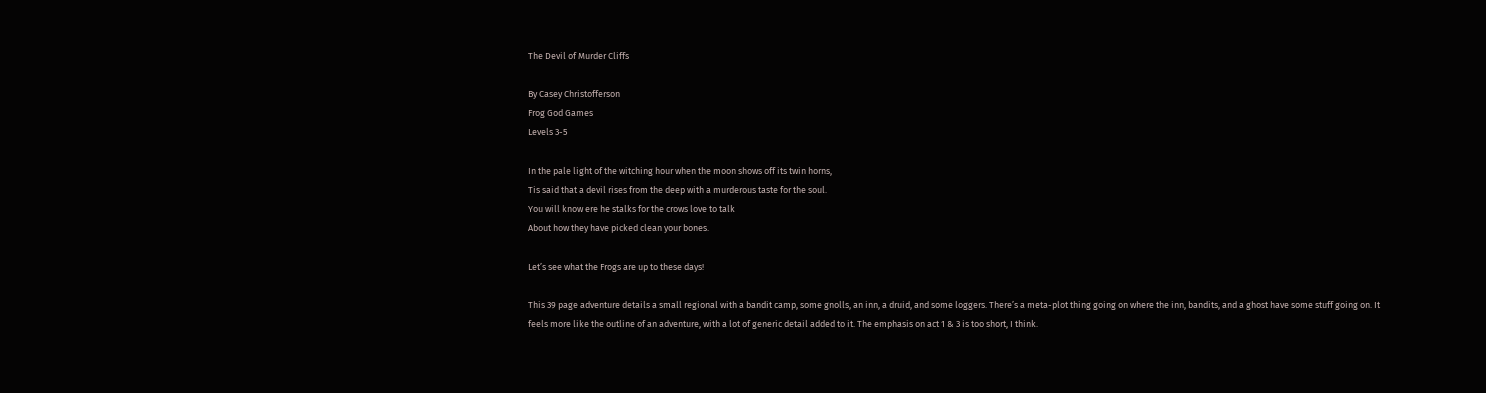The Devil of Murder Cliffs

By Casey Christofferson
Frog God Games
Levels 3-5

In the pale light of the witching hour when the moon shows off its twin horns,
Tis said that a devil rises from the deep with a murderous taste for the soul.
You will know ere he stalks for the crows love to talk
About how they have picked clean your bones.

Let’s see what the Frogs are up to these days!

This 39 page adventure details a small regional with a bandit camp, some gnolls, an inn, a druid, and some loggers. There’s a meta-plot thing going on where the inn, bandits, and a ghost have some stuff going on. It feels more like the outline of an adventure, with a lot of generic detail added to it. The emphasis on act 1 & 3 is too short, I think.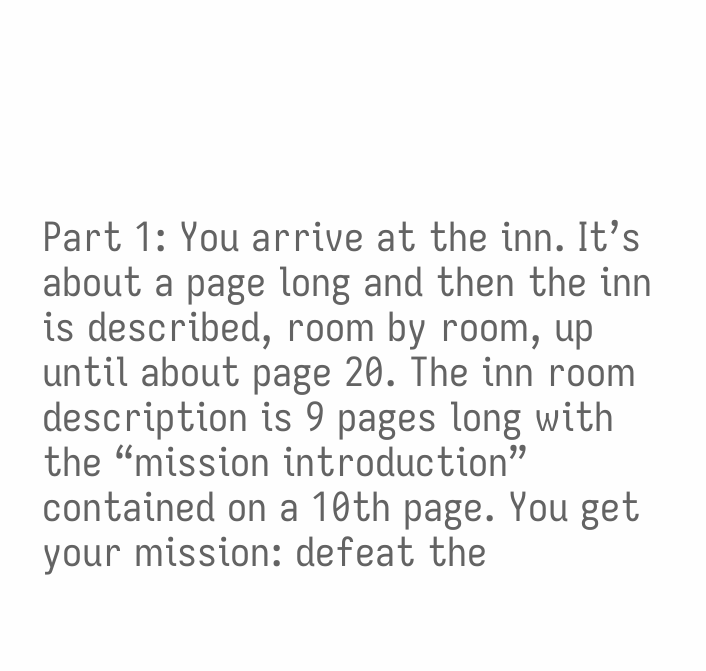Part 1: You arrive at the inn. It’s about a page long and then the inn is described, room by room, up until about page 20. The inn room description is 9 pages long with the “mission introduction” contained on a 10th page. You get your mission: defeat the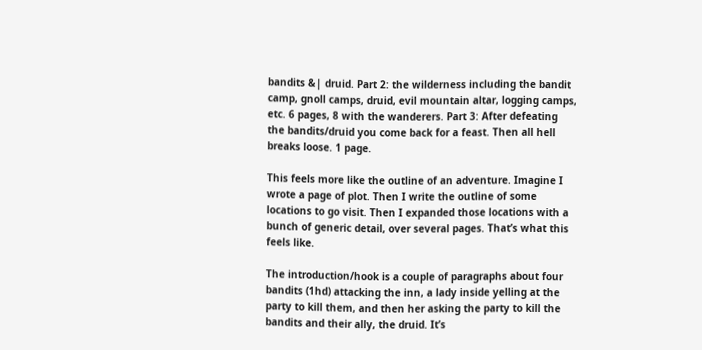bandits &| druid. Part 2: the wilderness including the bandit camp, gnoll camps, druid, evil mountain altar, logging camps, etc. 6 pages, 8 with the wanderers. Part 3: After defeating the bandits/druid you come back for a feast. Then all hell breaks loose. 1 page.

This feels more like the outline of an adventure. Imagine I wrote a page of plot. Then I write the outline of some locations to go visit. Then I expanded those locations with a bunch of generic detail, over several pages. That’s what this feels like.

The introduction/hook is a couple of paragraphs about four bandits (1hd) attacking the inn, a lady inside yelling at the party to kill them, and then her asking the party to kill the bandits and their ally, the druid. It’s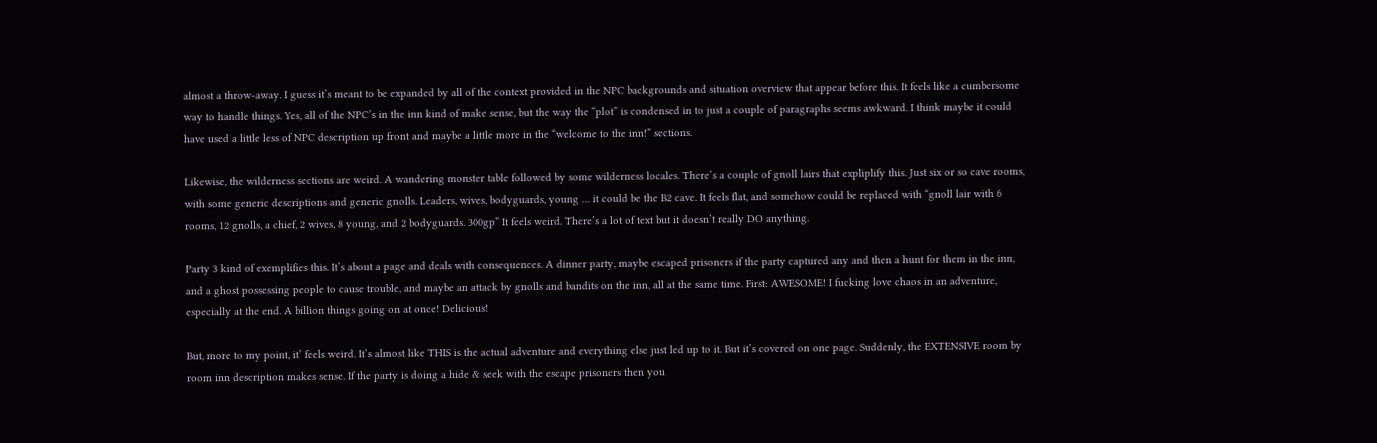almost a throw-away. I guess it’s meant to be expanded by all of the context provided in the NPC backgrounds and situation overview that appear before this. It feels like a cumbersome way to handle things. Yes, all of the NPC’s in the inn kind of make sense, but the way the “plot” is condensed in to just a couple of paragraphs seems awkward. I think maybe it could have used a little less of NPC description up front and maybe a little more in the “welcome to the inn!” sections.

Likewise, the wilderness sections are weird. A wandering monster table followed by some wilderness locales. There’s a couple of gnoll lairs that expliplify this. Just six or so cave rooms, with some generic descriptions and generic gnolls. Leaders, wives, bodyguards, young … it could be the B2 cave. It feels flat, and somehow could be replaced with “gnoll lair with 6 rooms, 12 gnolls, a chief, 2 wives, 8 young, and 2 bodyguards. 300gp” It feels weird. There’s a lot of text but it doesn’t really DO anything.

Party 3 kind of exemplifies this. It’s about a page and deals with consequences. A dinner party, maybe escaped prisoners if the party captured any and then a hunt for them in the inn, and a ghost possessing people to cause trouble, and maybe an attack by gnolls and bandits on the inn, all at the same time. First: AWESOME! I fucking love chaos in an adventure, especially at the end. A billion things going on at once! Delicious!

But, more to my point, it’ feels weird. It’s almost like THIS is the actual adventure and everything else just led up to it. But it’s covered on one page. Suddenly, the EXTENSIVE room by room inn description makes sense. If the party is doing a hide & seek with the escape prisoners then you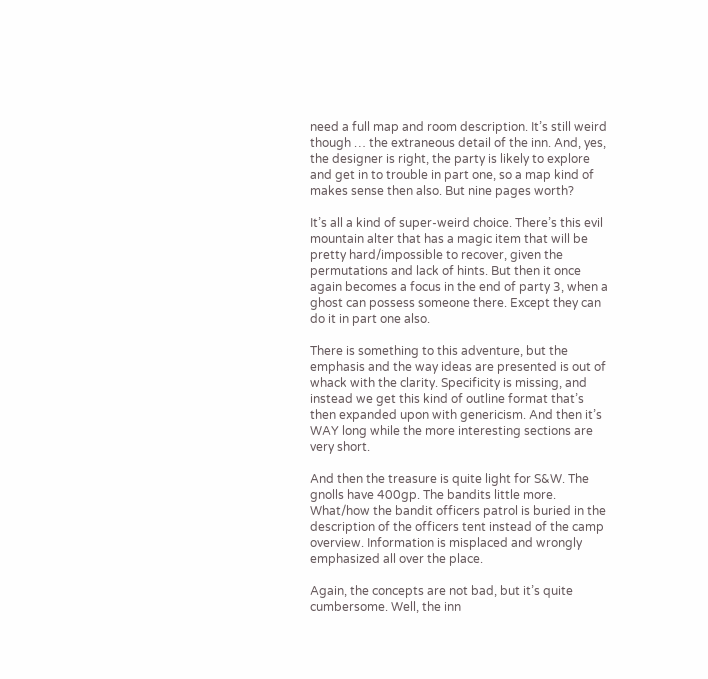need a full map and room description. It’s still weird though … the extraneous detail of the inn. And, yes, the designer is right, the party is likely to explore and get in to trouble in part one, so a map kind of makes sense then also. But nine pages worth?

It’s all a kind of super-weird choice. There’s this evil mountain alter that has a magic item that will be pretty hard/impossible to recover, given the permutations and lack of hints. But then it once again becomes a focus in the end of party 3, when a ghost can possess someone there. Except they can do it in part one also.

There is something to this adventure, but the emphasis and the way ideas are presented is out of whack with the clarity. Specificity is missing, and instead we get this kind of outline format that’s then expanded upon with genericism. And then it’s WAY long while the more interesting sections are very short.

And then the treasure is quite light for S&W. The gnolls have 400gp. The bandits little more. What/how the bandit officers patrol is buried in the description of the officers tent instead of the camp overview. Information is misplaced and wrongly emphasized all over the place.

Again, the concepts are not bad, but it’s quite cumbersome. Well, the inn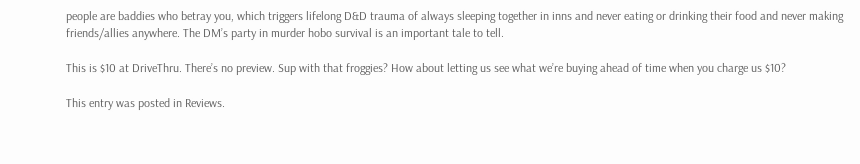people are baddies who betray you, which triggers lifelong D&D trauma of always sleeping together in inns and never eating or drinking their food and never making friends/allies anywhere. The DM’s party in murder hobo survival is an important tale to tell.

This is $10 at DriveThru. There’s no preview. Sup with that froggies? How about letting us see what we’re buying ahead of time when you charge us $10?

This entry was posted in Reviews.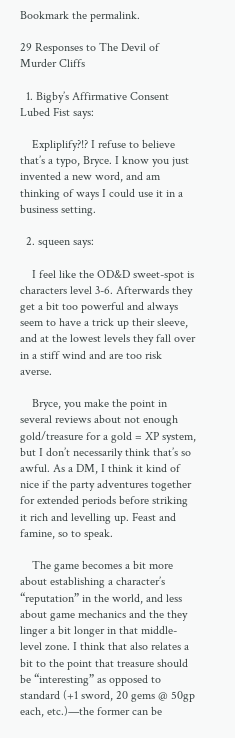Bookmark the permalink.

29 Responses to The Devil of Murder Cliffs

  1. Bigby’s Affirmative Consent Lubed Fist says:

    Expliplify?!? I refuse to believe that’s a typo, Bryce. I know you just invented a new word, and am thinking of ways I could use it in a business setting.

  2. squeen says:

    I feel like the OD&D sweet-spot is characters level 3-6. Afterwards they get a bit too powerful and always seem to have a trick up their sleeve, and at the lowest levels they fall over in a stiff wind and are too risk averse.

    Bryce, you make the point in several reviews about not enough gold/treasure for a gold = XP system, but I don’t necessarily think that’s so awful. As a DM, I think it kind of nice if the party adventures together for extended periods before striking it rich and levelling up. Feast and famine, so to speak.

    The game becomes a bit more about establishing a character’s “reputation” in the world, and less about game mechanics and the they linger a bit longer in that middle-level zone. I think that also relates a bit to the point that treasure should be “interesting” as opposed to standard (+1 sword, 20 gems @ 50gp each, etc.)—the former can be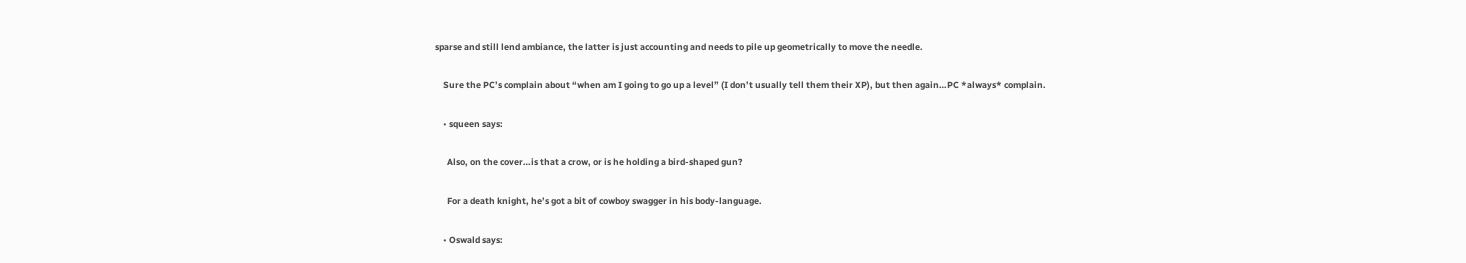sparse and still lend ambiance, the latter is just accounting and needs to pile up geometrically to move the needle.

    Sure the PC’s complain about “when am I going to go up a level” (I don’t usually tell them their XP), but then again…PC *always* complain.

    • squeen says:

      Also, on the cover…is that a crow, or is he holding a bird-shaped gun?

      For a death knight, he’s got a bit of cowboy swagger in his body-language.

    • Oswald says: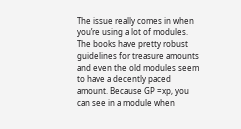The issue really comes in when you’re using a lot of modules. The books have pretty robust guidelines for treasure amounts and even the old modules seem to have a decently paced amount. Because GP =xp, you can see in a module when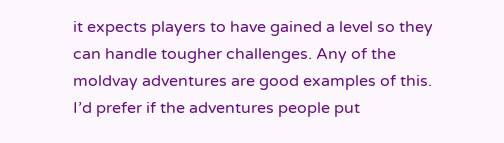it expects players to have gained a level so they can handle tougher challenges. Any of the moldvay adventures are good examples of this. I’d prefer if the adventures people put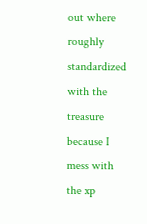out where roughly standardized with the treasure because I mess with the xp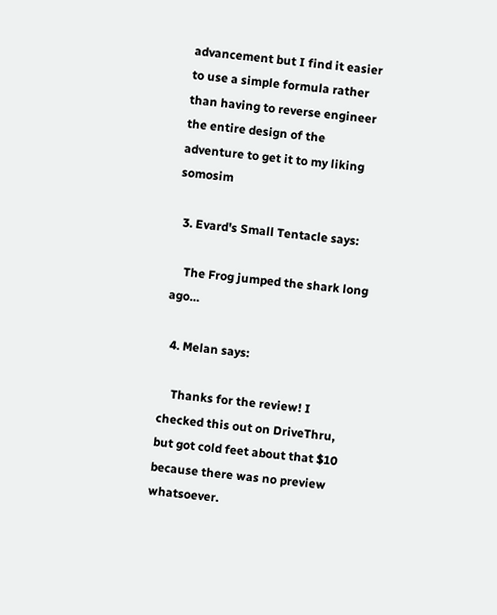advancement but I find it easier to use a simple formula rather than having to reverse engineer the entire design of the adventure to get it to my liking somosim

  3. Evard's Small Tentacle says:

    The Frog jumped the shark long ago…

  4. Melan says:

    Thanks for the review! I checked this out on DriveThru, but got cold feet about that $10 because there was no preview whatsoever.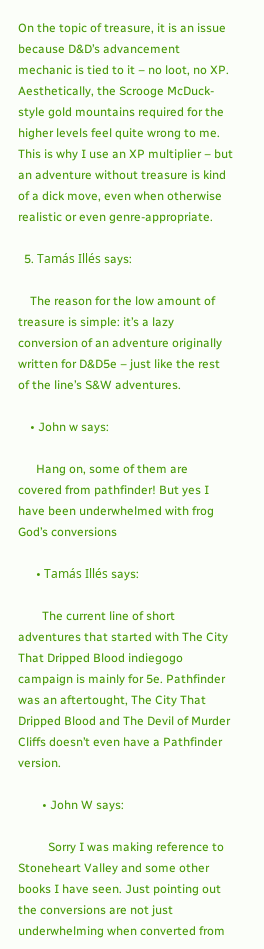On the topic of treasure, it is an issue because D&D’s advancement mechanic is tied to it – no loot, no XP. Aesthetically, the Scrooge McDuck-style gold mountains required for the higher levels feel quite wrong to me. This is why I use an XP multiplier – but an adventure without treasure is kind of a dick move, even when otherwise realistic or even genre-appropriate.

  5. Tamás Illés says:

    The reason for the low amount of treasure is simple: it’s a lazy conversion of an adventure originally written for D&D5e – just like the rest of the line’s S&W adventures.

    • John w says:

      Hang on, some of them are covered from pathfinder! But yes I have been underwhelmed with frog God’s conversions

      • Tamás Illés says:

        The current line of short adventures that started with The City That Dripped Blood indiegogo campaign is mainly for 5e. Pathfinder was an aftertought, The City That Dripped Blood and The Devil of Murder Cliffs doesn’t even have a Pathfinder version.

        • John W says:

          Sorry I was making reference to Stoneheart Valley and some other books I have seen. Just pointing out the conversions are not just underwhelming when converted from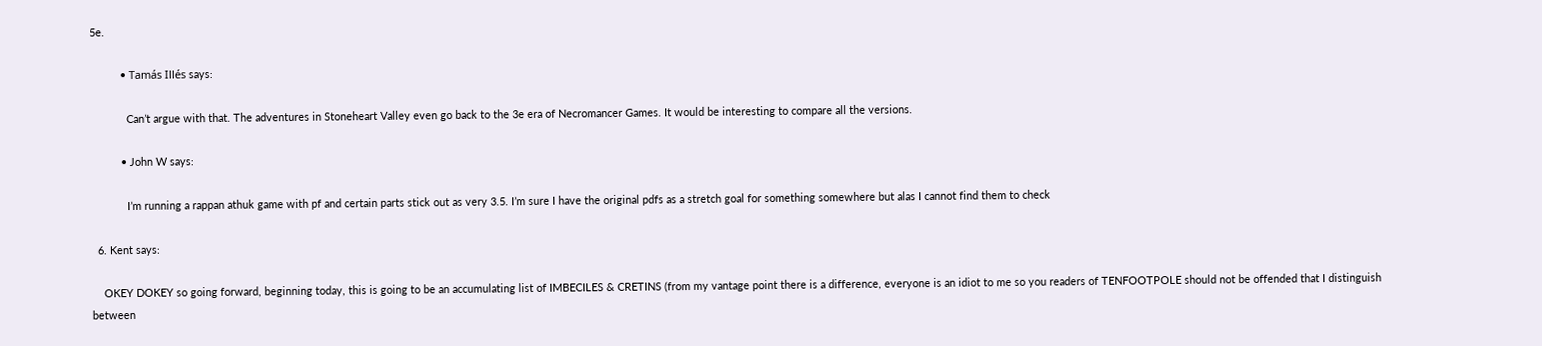5e.

          • Tamás Illés says:

            Can’t argue with that. The adventures in Stoneheart Valley even go back to the 3e era of Necromancer Games. It would be interesting to compare all the versions.

          • John W says:

            I’m running a rappan athuk game with pf and certain parts stick out as very 3.5. I’m sure I have the original pdfs as a stretch goal for something somewhere but alas I cannot find them to check

  6. Kent says:

    OKEY DOKEY so going forward, beginning today, this is going to be an accumulating list of IMBECILES & CRETINS (from my vantage point there is a difference, everyone is an idiot to me so you readers of TENFOOTPOLE should not be offended that I distinguish between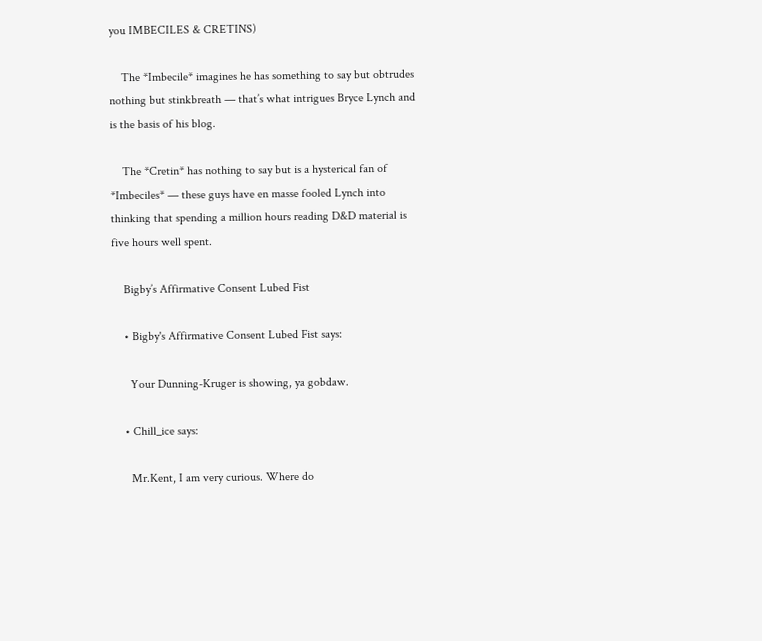you IMBECILES & CRETINS)

    The *Imbecile* imagines he has something to say but obtrudes nothing but stinkbreath — that’s what intrigues Bryce Lynch and is the basis of his blog.

    The *Cretin* has nothing to say but is a hysterical fan of *Imbeciles* — these guys have en masse fooled Lynch into thinking that spending a million hours reading D&D material is five hours well spent.

    Bigby’s Affirmative Consent Lubed Fist

    • Bigby's Affirmative Consent Lubed Fist says:

      Your Dunning-Kruger is showing, ya gobdaw.

    • Chill_ice says:

      Mr.Kent, I am very curious. Where do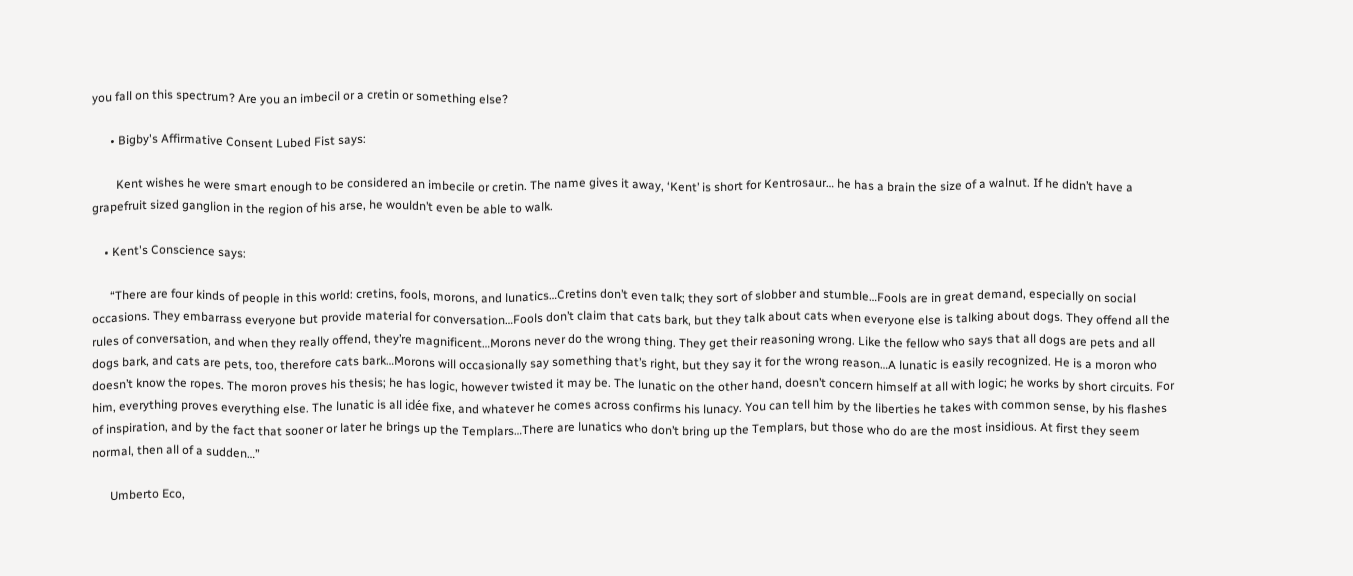you fall on this spectrum? Are you an imbecil or a cretin or something else?

      • Bigby's Affirmative Consent Lubed Fist says:

        Kent wishes he were smart enough to be considered an imbecile or cretin. The name gives it away, ‘Kent’ is short for Kentrosaur… he has a brain the size of a walnut. If he didn’t have a grapefruit sized ganglion in the region of his arse, he wouldn’t even be able to walk.

    • Kent's Conscience says:

      “There are four kinds of people in this world: cretins, fools, morons, and lunatics…Cretins don’t even talk; they sort of slobber and stumble…Fools are in great demand, especially on social occasions. They embarrass everyone but provide material for conversation…Fools don’t claim that cats bark, but they talk about cats when everyone else is talking about dogs. They offend all the rules of conversation, and when they really offend, they’re magnificent…Morons never do the wrong thing. They get their reasoning wrong. Like the fellow who says that all dogs are pets and all dogs bark, and cats are pets, too, therefore cats bark…Morons will occasionally say something that’s right, but they say it for the wrong reason…A lunatic is easily recognized. He is a moron who doesn’t know the ropes. The moron proves his thesis; he has logic, however twisted it may be. The lunatic on the other hand, doesn’t concern himself at all with logic; he works by short circuits. For him, everything proves everything else. The lunatic is all idée fixe, and whatever he comes across confirms his lunacy. You can tell him by the liberties he takes with common sense, by his flashes of inspiration, and by the fact that sooner or later he brings up the Templars…There are lunatics who don’t bring up the Templars, but those who do are the most insidious. At first they seem normal, then all of a sudden…”

      Umberto Eco,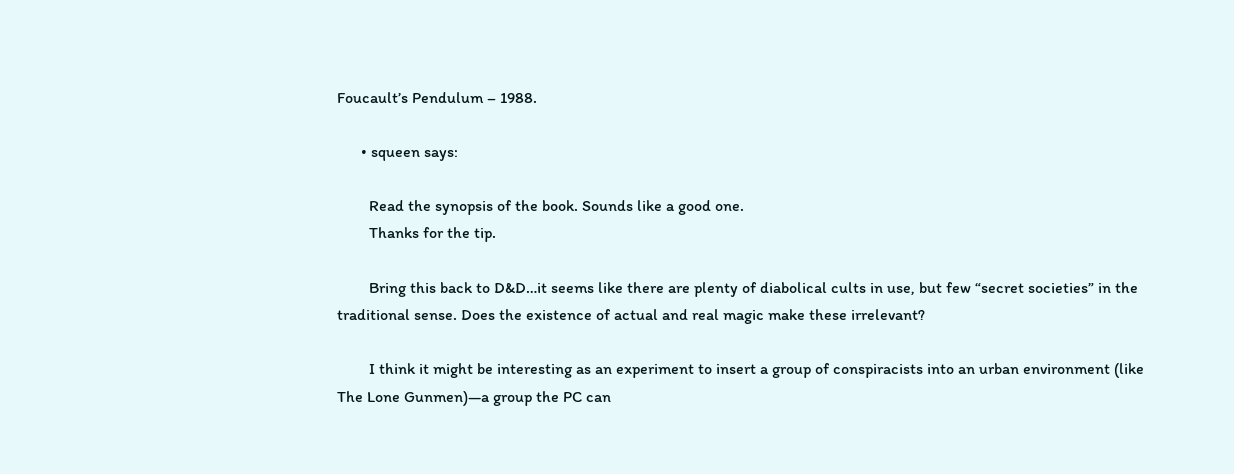Foucault’s Pendulum – 1988.

      • squeen says:

        Read the synopsis of the book. Sounds like a good one.
        Thanks for the tip.

        Bring this back to D&D…it seems like there are plenty of diabolical cults in use, but few “secret societies” in the traditional sense. Does the existence of actual and real magic make these irrelevant?

        I think it might be interesting as an experiment to insert a group of conspiracists into an urban environment (like The Lone Gunmen)—a group the PC can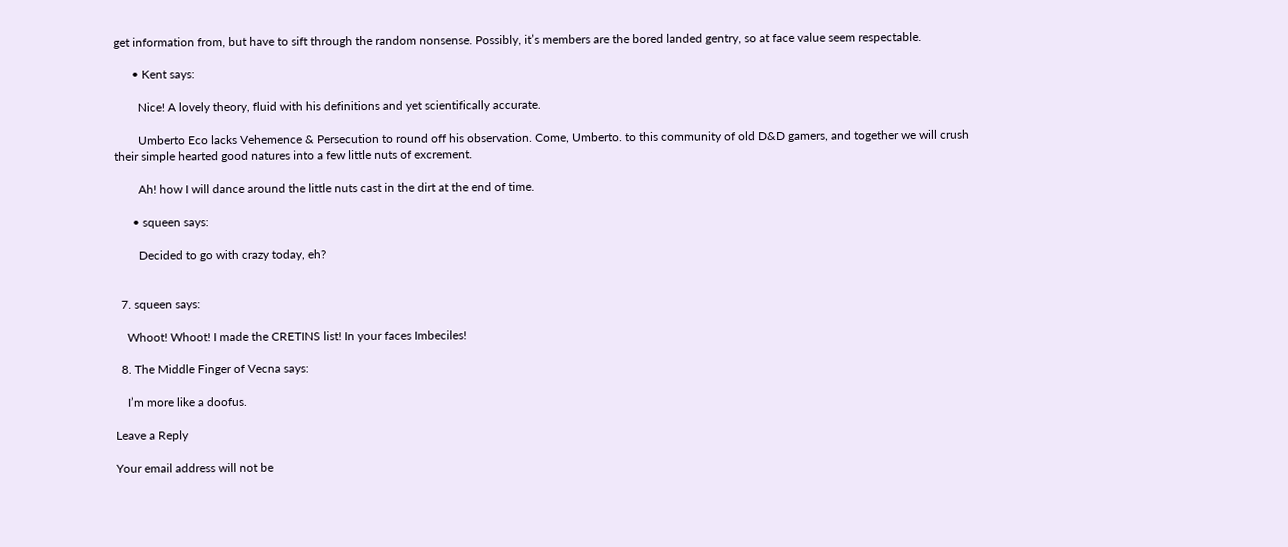get information from, but have to sift through the random nonsense. Possibly, it’s members are the bored landed gentry, so at face value seem respectable.

      • Kent says:

        Nice! A lovely theory, fluid with his definitions and yet scientifically accurate.

        Umberto Eco lacks Vehemence & Persecution to round off his observation. Come, Umberto. to this community of old D&D gamers, and together we will crush their simple hearted good natures into a few little nuts of excrement.

        Ah! how I will dance around the little nuts cast in the dirt at the end of time.

      • squeen says:

        Decided to go with crazy today, eh?


  7. squeen says:

    Whoot! Whoot! I made the CRETINS list! In your faces Imbeciles!

  8. The Middle Finger of Vecna says:

    I’m more like a doofus.

Leave a Reply

Your email address will not be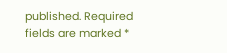published. Required fields are marked *